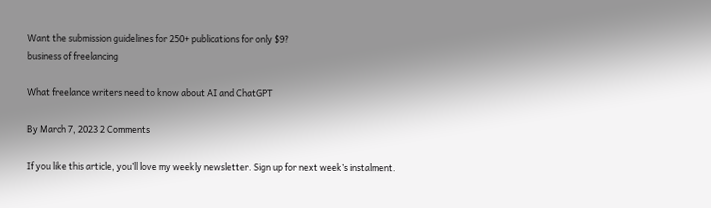Want the submission guidelines for 250+ publications for only $9?
business of freelancing

What freelance writers need to know about AI and ChatGPT

By March 7, 2023 2 Comments

If you like this article, you’ll love my weekly newsletter. Sign up for next week’s instalment.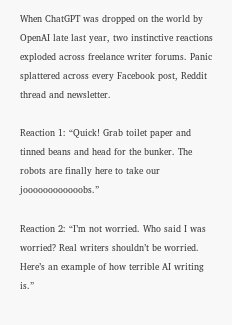When ChatGPT was dropped on the world by OpenAI late last year, two instinctive reactions exploded across freelance writer forums. Panic splattered across every Facebook post, Reddit thread and newsletter.

Reaction 1: “Quick! Grab toilet paper and tinned beans and head for the bunker. The robots are finally here to take our joooooooooooobs.”

Reaction 2: “I’m not worried. Who said I was worried? Real writers shouldn’t be worried. Here’s an example of how terrible AI writing is.”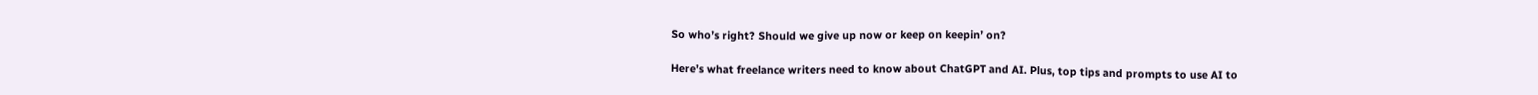So who’s right? Should we give up now or keep on keepin’ on?

Here’s what freelance writers need to know about ChatGPT and AI. Plus, top tips and prompts to use AI to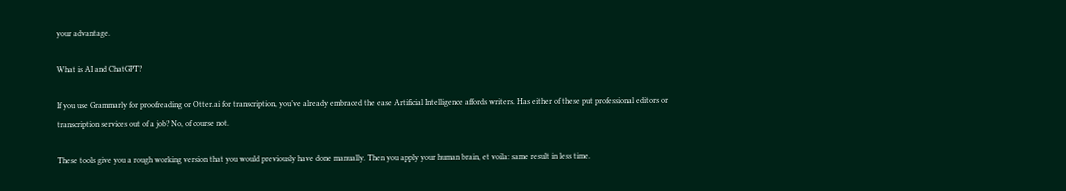your advantage.

What is AI and ChatGPT?

If you use Grammarly for proofreading or Otter.ai for transcription, you’ve already embraced the ease Artificial Intelligence affords writers. Has either of these put professional editors or transcription services out of a job? No, of course not.

These tools give you a rough working version that you would previously have done manually. Then you apply your human brain, et voila: same result in less time.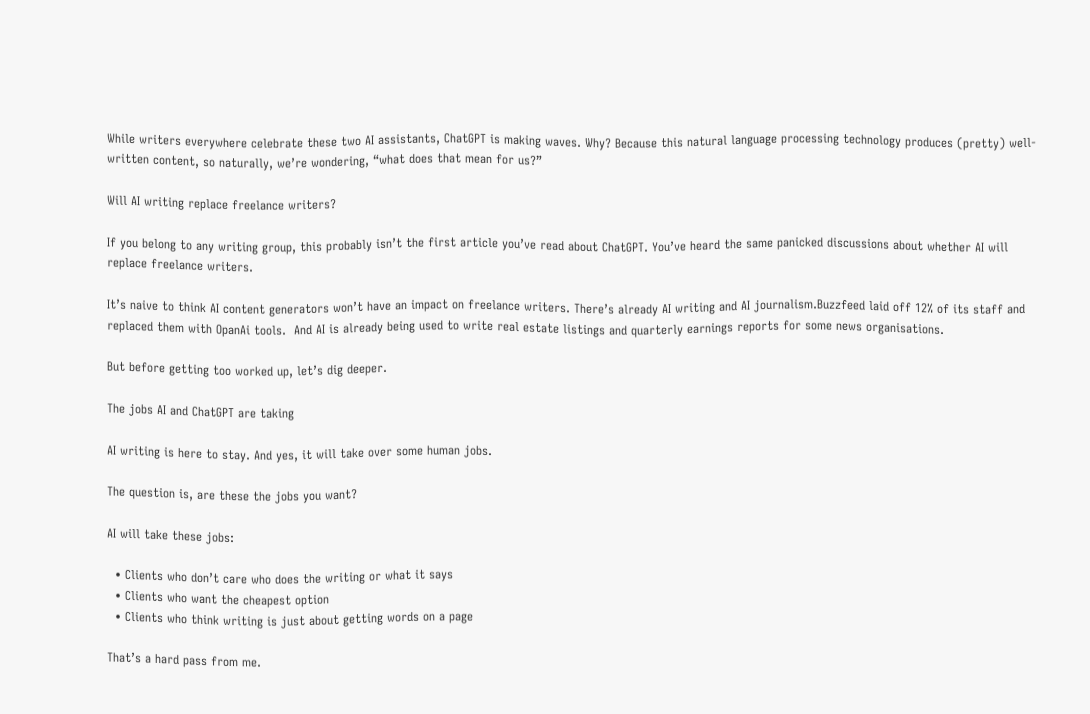While writers everywhere celebrate these two AI assistants, ChatGPT is making waves. Why? Because this natural language processing technology produces (pretty) well-written content, so naturally, we’re wondering, “what does that mean for us?”

Will AI writing replace freelance writers?

If you belong to any writing group, this probably isn’t the first article you’ve read about ChatGPT. You’ve heard the same panicked discussions about whether AI will replace freelance writers.

It’s naive to think AI content generators won’t have an impact on freelance writers. There’s already AI writing and AI journalism.Buzzfeed laid off 12% of its staff and replaced them with OpanAi tools.  And AI is already being used to write real estate listings and quarterly earnings reports for some news organisations.

But before getting too worked up, let’s dig deeper.

The jobs AI and ChatGPT are taking

AI writing is here to stay. And yes, it will take over some human jobs.

The question is, are these the jobs you want?

AI will take these jobs:

  • Clients who don’t care who does the writing or what it says
  • Clients who want the cheapest option
  • Clients who think writing is just about getting words on a page

That’s a hard pass from me.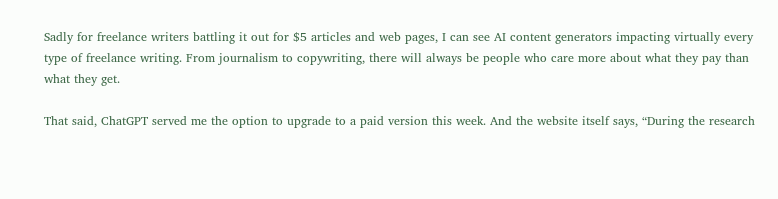Sadly for freelance writers battling it out for $5 articles and web pages, I can see AI content generators impacting virtually every type of freelance writing. From journalism to copywriting, there will always be people who care more about what they pay than what they get.

That said, ChatGPT served me the option to upgrade to a paid version this week. And the website itself says, “During the research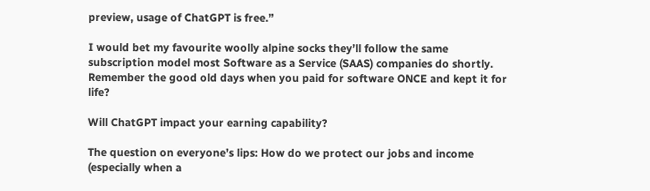preview, usage of ChatGPT is free.”

I would bet my favourite woolly alpine socks they’ll follow the same subscription model most Software as a Service (SAAS) companies do shortly. Remember the good old days when you paid for software ONCE and kept it for life?

Will ChatGPT impact your earning capability?

The question on everyone’s lips: How do we protect our jobs and income (especially when a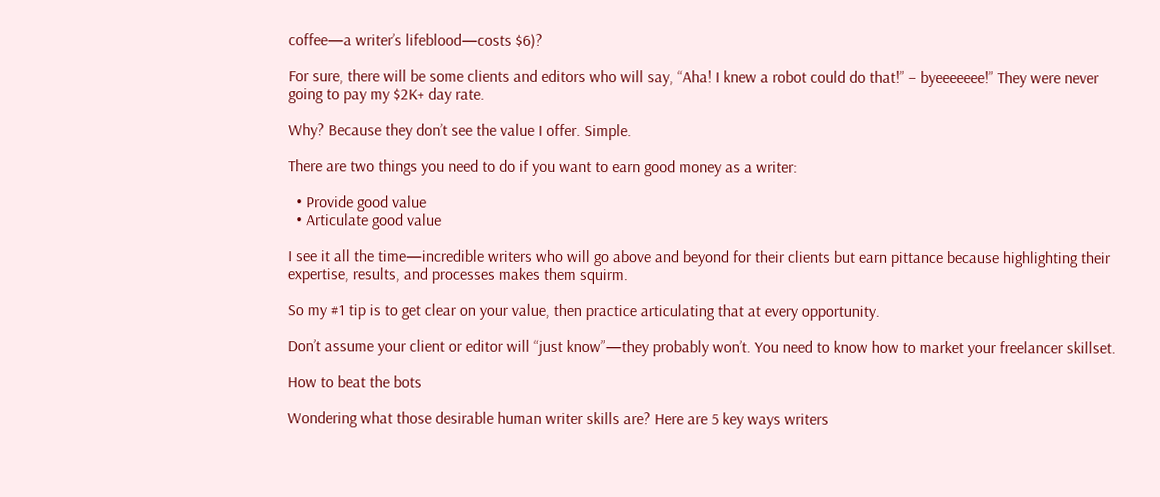coffee—a writer’s lifeblood—costs $6)?

For sure, there will be some clients and editors who will say, “Aha! I knew a robot could do that!” – byeeeeeee!” They were never going to pay my $2K+ day rate.

Why? Because they don’t see the value I offer. Simple.

There are two things you need to do if you want to earn good money as a writer:

  • Provide good value
  • Articulate good value

I see it all the time—incredible writers who will go above and beyond for their clients but earn pittance because highlighting their expertise, results, and processes makes them squirm.

So my #1 tip is to get clear on your value, then practice articulating that at every opportunity.

Don’t assume your client or editor will “just know”—they probably won’t. You need to know how to market your freelancer skillset.

How to beat the bots

Wondering what those desirable human writer skills are? Here are 5 key ways writers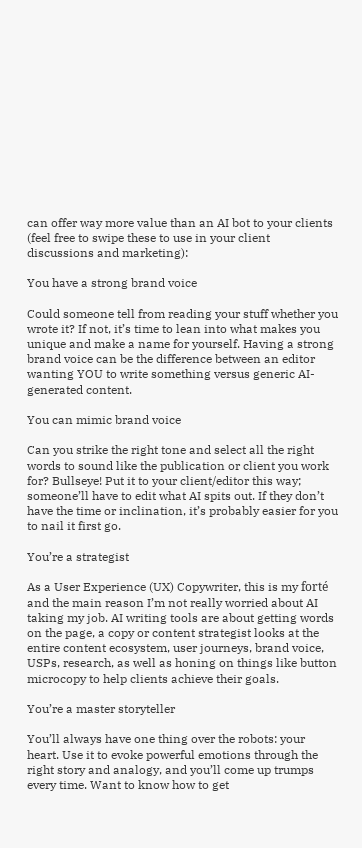can offer way more value than an AI bot to your clients (feel free to swipe these to use in your client discussions and marketing):

You have a strong brand voice

Could someone tell from reading your stuff whether you wrote it? If not, it’s time to lean into what makes you unique and make a name for yourself. Having a strong brand voice can be the difference between an editor wanting YOU to write something versus generic AI-generated content.

You can mimic brand voice

Can you strike the right tone and select all the right words to sound like the publication or client you work for? Bullseye! Put it to your client/editor this way; someone’ll have to edit what AI spits out. If they don’t have the time or inclination, it’s probably easier for you to nail it first go.

You’re a strategist

As a User Experience (UX) Copywriter, this is my forté and the main reason I’m not really worried about AI taking my job. AI writing tools are about getting words on the page, a copy or content strategist looks at the entire content ecosystem, user journeys, brand voice, USPs, research, as well as honing on things like button microcopy to help clients achieve their goals.

You’re a master storyteller

You’ll always have one thing over the robots: your heart. Use it to evoke powerful emotions through the right story and analogy, and you’ll come up trumps every time. Want to know how to get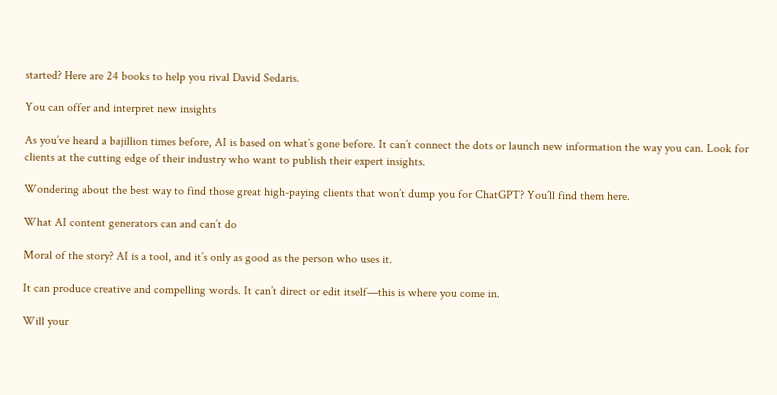started? Here are 24 books to help you rival David Sedaris.

You can offer and interpret new insights

As you’ve heard a bajillion times before, AI is based on what’s gone before. It can’t connect the dots or launch new information the way you can. Look for clients at the cutting edge of their industry who want to publish their expert insights.

Wondering about the best way to find those great high-paying clients that won’t dump you for ChatGPT? You’ll find them here.

What AI content generators can and can’t do

Moral of the story? AI is a tool, and it’s only as good as the person who uses it.

It can produce creative and compelling words. It can’t direct or edit itself—this is where you come in.

Will your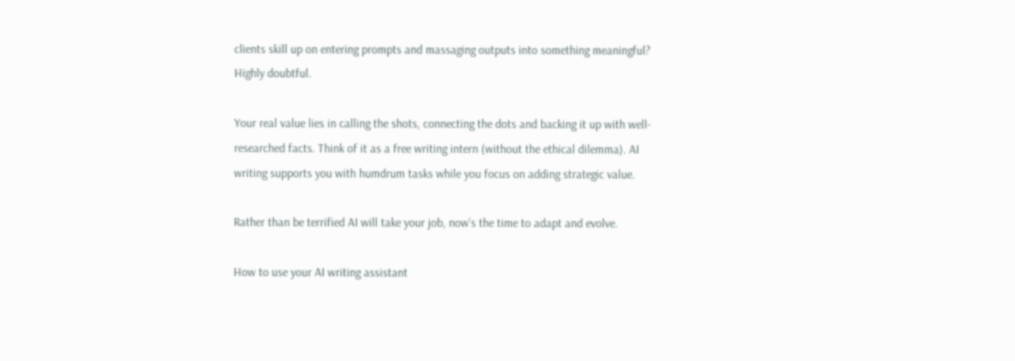clients skill up on entering prompts and massaging outputs into something meaningful? Highly doubtful.

Your real value lies in calling the shots, connecting the dots and backing it up with well-researched facts. Think of it as a free writing intern (without the ethical dilemma). AI writing supports you with humdrum tasks while you focus on adding strategic value.

Rather than be terrified AI will take your job, now’s the time to adapt and evolve.

How to use your AI writing assistant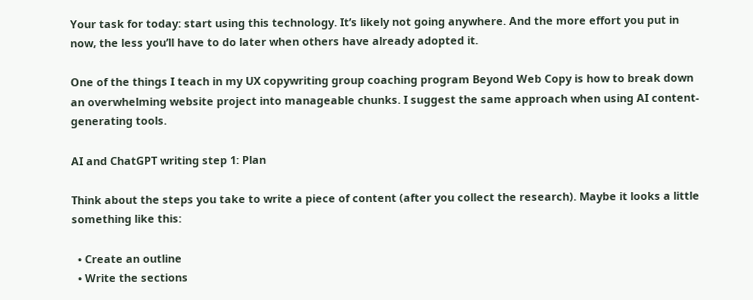Your task for today: start using this technology. It’s likely not going anywhere. And the more effort you put in now, the less you’ll have to do later when others have already adopted it.

One of the things I teach in my UX copywriting group coaching program Beyond Web Copy is how to break down an overwhelming website project into manageable chunks. I suggest the same approach when using AI content-generating tools.

AI and ChatGPT writing step 1: Plan

Think about the steps you take to write a piece of content (after you collect the research). Maybe it looks a little something like this:

  • Create an outline
  • Write the sections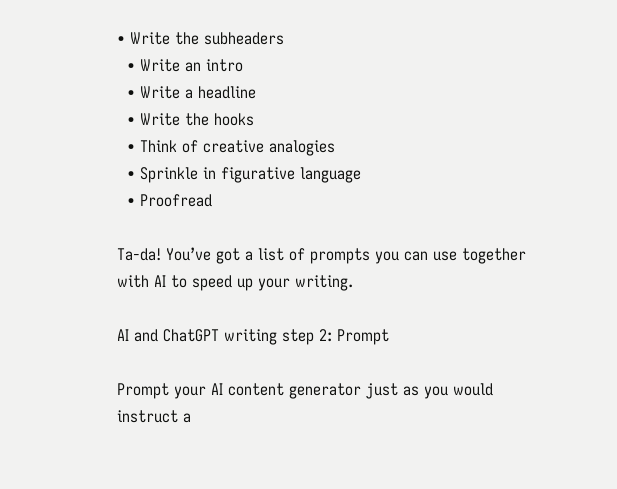• Write the subheaders
  • Write an intro
  • Write a headline
  • Write the hooks
  • Think of creative analogies
  • Sprinkle in figurative language
  • Proofread

Ta-da! You’ve got a list of prompts you can use together with AI to speed up your writing.

AI and ChatGPT writing step 2: Prompt

Prompt your AI content generator just as you would instruct a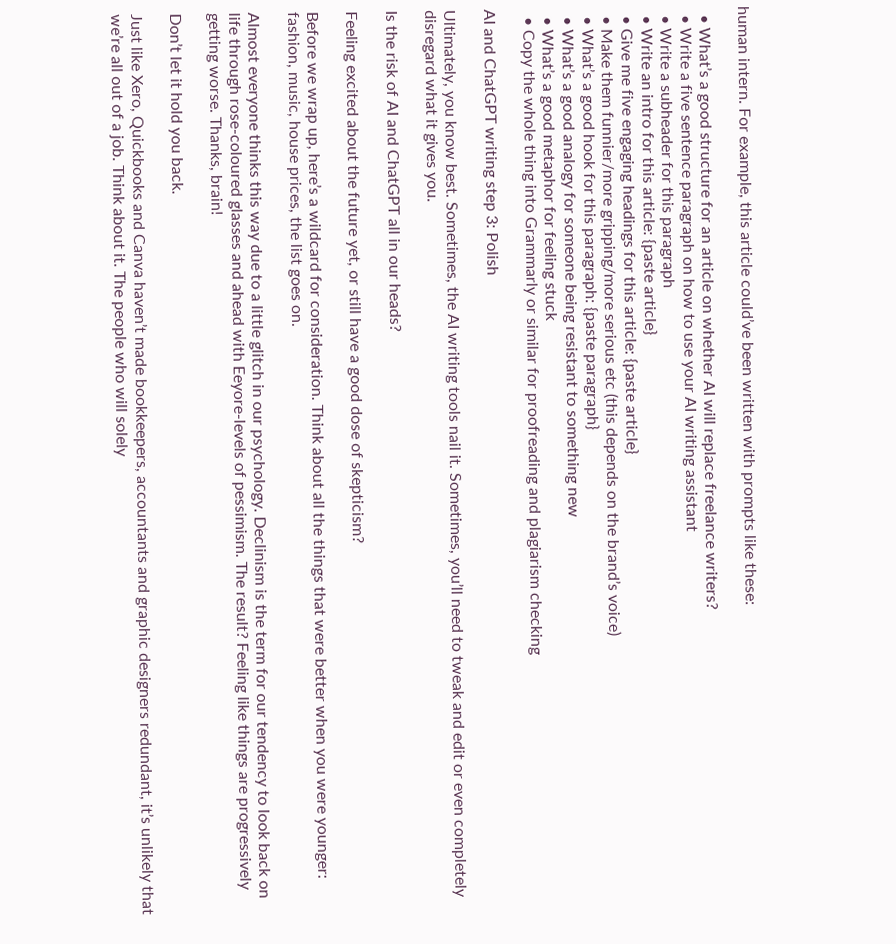human intern. For example, this article could’ve been written with prompts like these:

  • What’s a good structure for an article on whether AI will replace freelance writers?
  • Write a five sentence paragraph on how to use your AI writing assistant
  • Write a subheader for this paragraph
  • Write an intro for this article: {paste article}
  • Give me five engaging headings for this article: {paste article}
  • Make them funnier/more gripping/more serious etc (this depends on the brand’s voice)
  • What’s a good hook for this paragraph: {paste paragraph}
  • What’s a good analogy for someone being resistant to something new
  • What’s a good metaphor for feeling stuck
  • Copy the whole thing into Grammarly or similar for proofreading and plagiarism checking

AI and ChatGPT writing step 3: Polish

Ultimately, you know best. Sometimes, the AI writing tools nail it. Sometimes, you’ll need to tweak and edit or even completely disregard what it gives you.

Is the risk of AI and ChatGPT all in our heads?

Feeling excited about the future yet, or still have a good dose of skepticism?

Before we wrap up, here’s a wildcard for consideration. Think about all the things that were better when you were younger: fashion, music, house prices, the list goes on.

Almost everyone thinks this way due to a little glitch in our psychology. Declinism is the term for our tendency to look back on life through rose-coloured glasses and ahead with Eeyore-levels of pessimism. The result? Feeling like things are progressively getting worse. Thanks, brain!

Don’t let it hold you back.

Just like Xero, Quickbooks and Canva haven’t made bookkeepers, accountants and graphic designers redundant, it’s unlikely that we’re all out of a job. Think about it. The people who will solely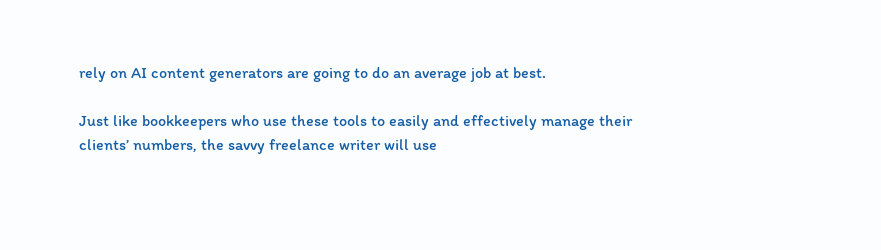rely on AI content generators are going to do an average job at best.

Just like bookkeepers who use these tools to easily and effectively manage their clients’ numbers, the savvy freelance writer will use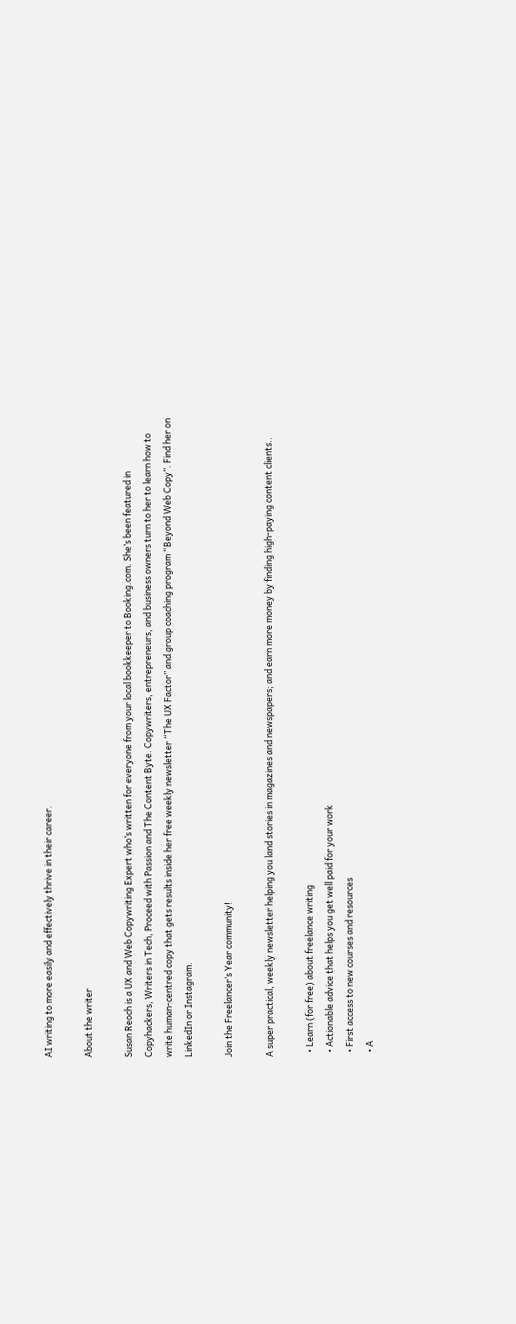AI writing to more easily and effectively thrive in their career.

About the writer

Susan Reoch is a UX and Web Copywriting Expert who’s written for everyone from your local bookkeeper to Booking.com. She’s been featured in Copyhackers, Writers in Tech, Proceed with Passion and The Content Byte. Copywriters, entrepreneurs, and business owners turn to her to learn how to write human-centred copy that gets results inside her free weekly newsletter “The UX Factor” and group coaching program “Beyond Web Copy”. Find her on LinkedIn or Instagram.

Join the Freelancer’s Year community!

A super practical, weekly newsletter helping you land stories in magazines and newspapers; and earn more money by finding high-paying content clients..

  • Learn (for free) about freelance writing
  • Actionable advice that helps you get well paid for your work
  • First access to new courses and resources
  • A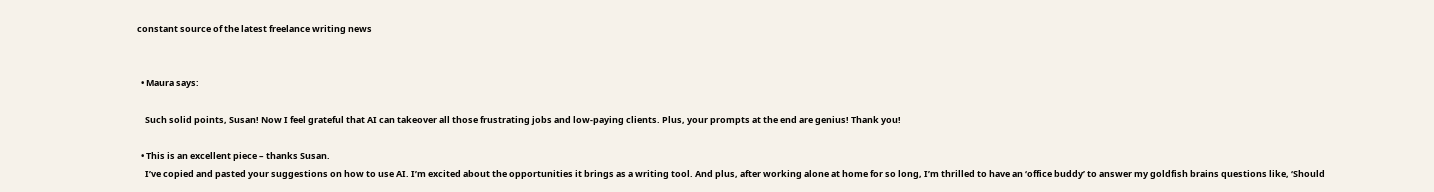constant source of the latest freelance writing news


  • Maura says:

    Such solid points, Susan! Now I feel grateful that AI can takeover all those frustrating jobs and low-paying clients. Plus, your prompts at the end are genius! Thank you!

  • This is an excellent piece – thanks Susan.
    I’ve copied and pasted your suggestions on how to use AI. I’m excited about the opportunities it brings as a writing tool. And plus, after working alone at home for so long, I’m thrilled to have an ‘office buddy’ to answer my goldfish brains questions like, ‘Should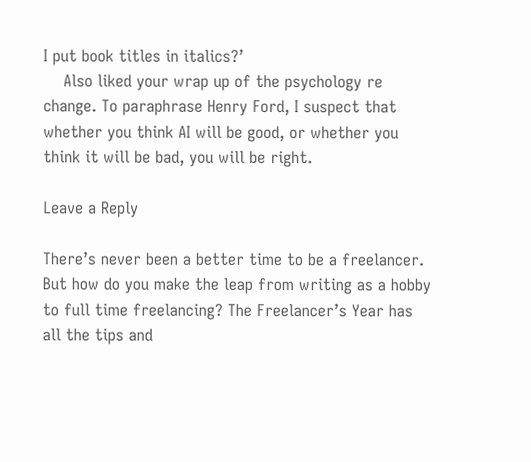I put book titles in italics?’
    Also liked your wrap up of the psychology re change. To paraphrase Henry Ford, I suspect that whether you think AI will be good, or whether you think it will be bad, you will be right.

Leave a Reply

There’s never been a better time to be a freelancer. But how do you make the leap from writing as a hobby to full time freelancing? The Freelancer’s Year has all the tips and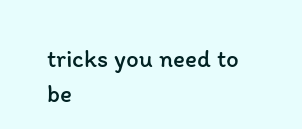tricks you need to be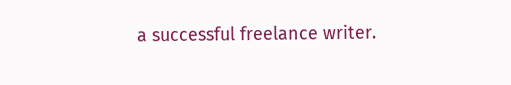a successful freelance writer.